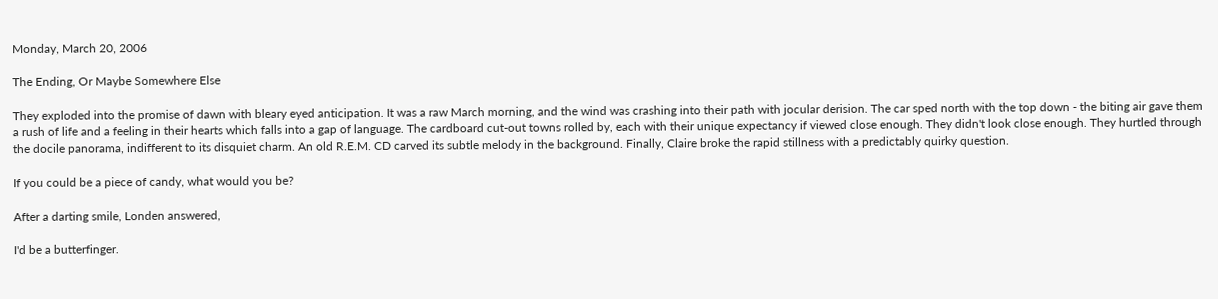Monday, March 20, 2006

The Ending, Or Maybe Somewhere Else

They exploded into the promise of dawn with bleary eyed anticipation. It was a raw March morning, and the wind was crashing into their path with jocular derision. The car sped north with the top down - the biting air gave them a rush of life and a feeling in their hearts which falls into a gap of language. The cardboard cut-out towns rolled by, each with their unique expectancy if viewed close enough. They didn't look close enough. They hurtled through the docile panorama, indifferent to its disquiet charm. An old R.E.M. CD carved its subtle melody in the background. Finally, Claire broke the rapid stillness with a predictably quirky question.

If you could be a piece of candy, what would you be?

After a darting smile, Londen answered,

I'd be a butterfinger.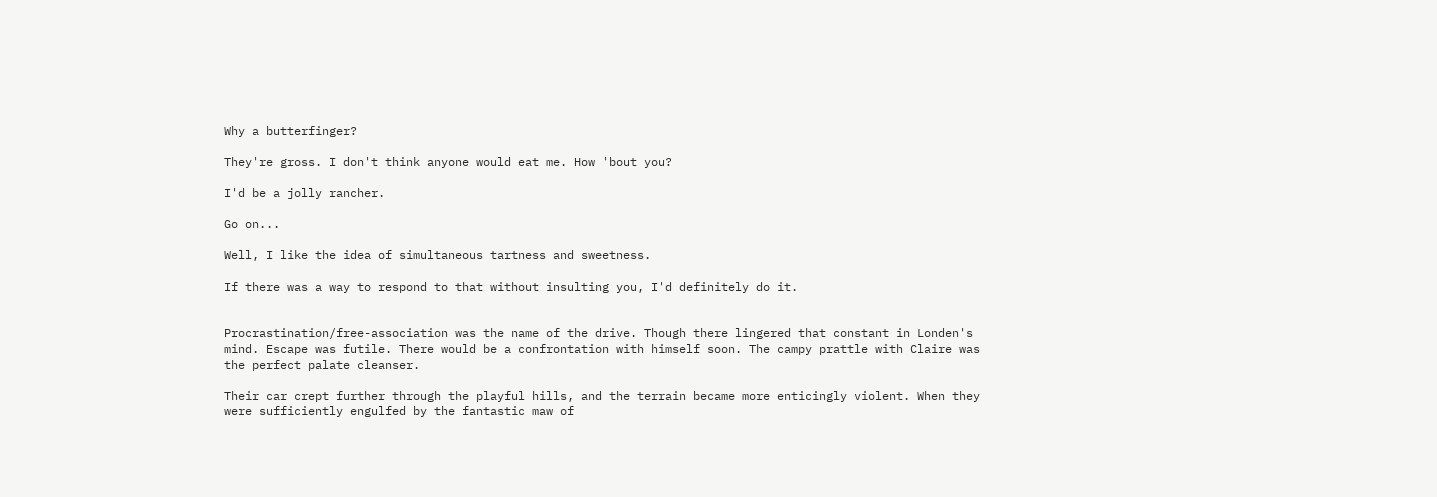Why a butterfinger?

They're gross. I don't think anyone would eat me. How 'bout you?

I'd be a jolly rancher.

Go on...

Well, I like the idea of simultaneous tartness and sweetness.

If there was a way to respond to that without insulting you, I'd definitely do it.


Procrastination/free-association was the name of the drive. Though there lingered that constant in Londen's mind. Escape was futile. There would be a confrontation with himself soon. The campy prattle with Claire was the perfect palate cleanser.

Their car crept further through the playful hills, and the terrain became more enticingly violent. When they were sufficiently engulfed by the fantastic maw of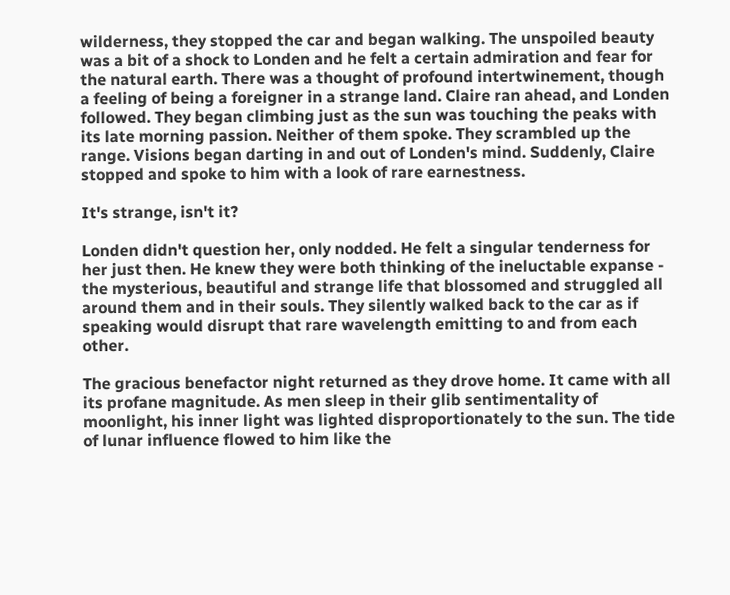wilderness, they stopped the car and began walking. The unspoiled beauty was a bit of a shock to Londen and he felt a certain admiration and fear for the natural earth. There was a thought of profound intertwinement, though a feeling of being a foreigner in a strange land. Claire ran ahead, and Londen followed. They began climbing just as the sun was touching the peaks with its late morning passion. Neither of them spoke. They scrambled up the range. Visions began darting in and out of Londen's mind. Suddenly, Claire stopped and spoke to him with a look of rare earnestness.

It's strange, isn't it?

Londen didn't question her, only nodded. He felt a singular tenderness for her just then. He knew they were both thinking of the ineluctable expanse - the mysterious, beautiful and strange life that blossomed and struggled all around them and in their souls. They silently walked back to the car as if speaking would disrupt that rare wavelength emitting to and from each other.

The gracious benefactor night returned as they drove home. It came with all its profane magnitude. As men sleep in their glib sentimentality of moonlight, his inner light was lighted disproportionately to the sun. The tide of lunar influence flowed to him like the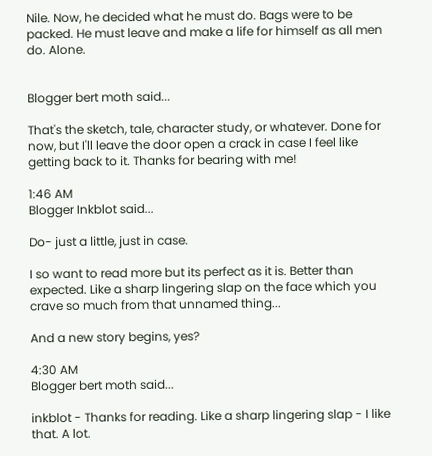Nile. Now, he decided what he must do. Bags were to be packed. He must leave and make a life for himself as all men do. Alone.


Blogger bert moth said...

That's the sketch, tale, character study, or whatever. Done for now, but I'll leave the door open a crack in case I feel like getting back to it. Thanks for bearing with me!

1:46 AM
Blogger Inkblot said...

Do- just a little, just in case.

I so want to read more but its perfect as it is. Better than expected. Like a sharp lingering slap on the face which you crave so much from that unnamed thing...

And a new story begins, yes?

4:30 AM
Blogger bert moth said...

inkblot - Thanks for reading. Like a sharp lingering slap - I like that. A lot.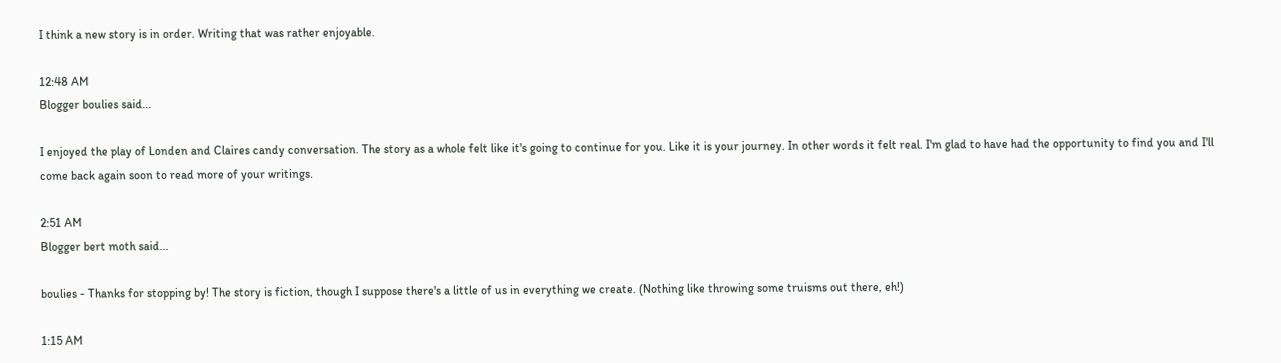I think a new story is in order. Writing that was rather enjoyable.

12:48 AM
Blogger boulies said...

I enjoyed the play of Londen and Claires candy conversation. The story as a whole felt like it's going to continue for you. Like it is your journey. In other words it felt real. I'm glad to have had the opportunity to find you and I'll come back again soon to read more of your writings.

2:51 AM
Blogger bert moth said...

boulies - Thanks for stopping by! The story is fiction, though I suppose there's a little of us in everything we create. (Nothing like throwing some truisms out there, eh!)

1:15 AM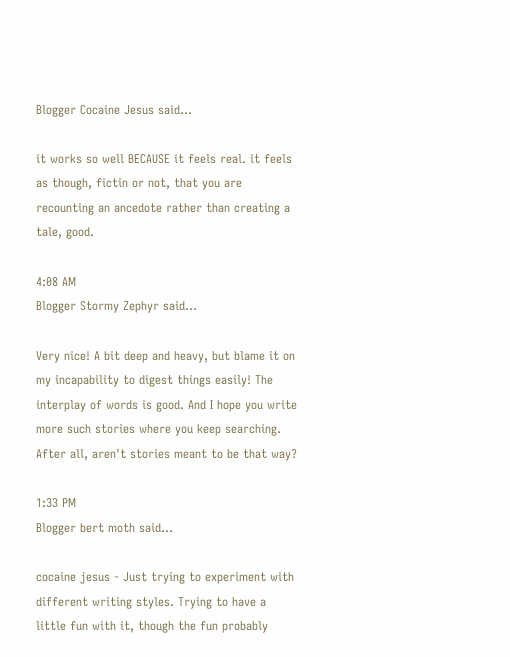Blogger Cocaine Jesus said...

it works so well BECAUSE it feels real. it feels as though, fictin or not, that you are recounting an ancedote rather than creating a tale, good.

4:08 AM
Blogger Stormy Zephyr said...

Very nice! A bit deep and heavy, but blame it on my incapability to digest things easily! The interplay of words is good. And I hope you write more such stories where you keep searching. After all, aren't stories meant to be that way?

1:33 PM
Blogger bert moth said...

cocaine jesus - Just trying to experiment with different writing styles. Trying to have a little fun with it, though the fun probably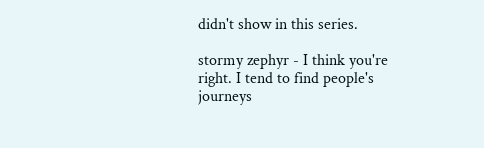didn't show in this series.

stormy zephyr - I think you're right. I tend to find people's journeys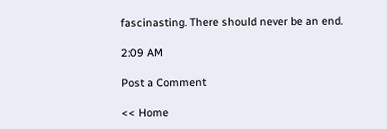fascinasting. There should never be an end.

2:09 AM

Post a Comment

<< Home